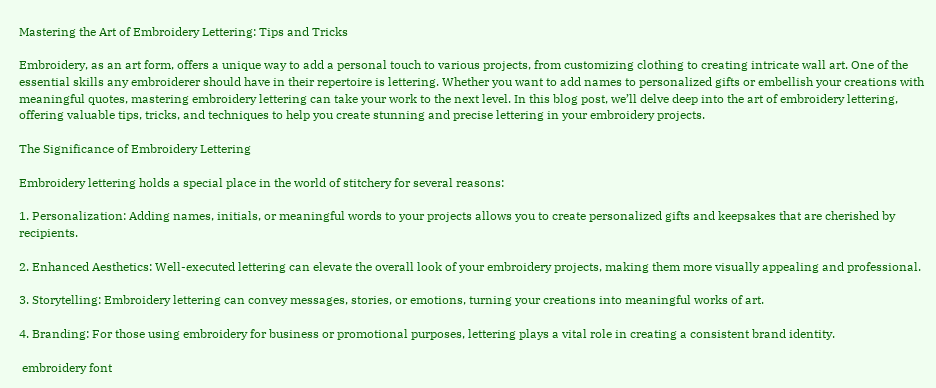Mastering the Art of Embroidery Lettering: Tips and Tricks

Embroidery, as an art form, offers a unique way to add a personal touch to various projects, from customizing clothing to creating intricate wall art. One of the essential skills any embroiderer should have in their repertoire is lettering. Whether you want to add names to personalized gifts or embellish your creations with meaningful quotes, mastering embroidery lettering can take your work to the next level. In this blog post, we’ll delve deep into the art of embroidery lettering, offering valuable tips, tricks, and techniques to help you create stunning and precise lettering in your embroidery projects.

The Significance of Embroidery Lettering

Embroidery lettering holds a special place in the world of stitchery for several reasons:

1. Personalization: Adding names, initials, or meaningful words to your projects allows you to create personalized gifts and keepsakes that are cherished by recipients.

2. Enhanced Aesthetics: Well-executed lettering can elevate the overall look of your embroidery projects, making them more visually appealing and professional.

3. Storytelling: Embroidery lettering can convey messages, stories, or emotions, turning your creations into meaningful works of art.

4. Branding: For those using embroidery for business or promotional purposes, lettering plays a vital role in creating a consistent brand identity.

 embroidery font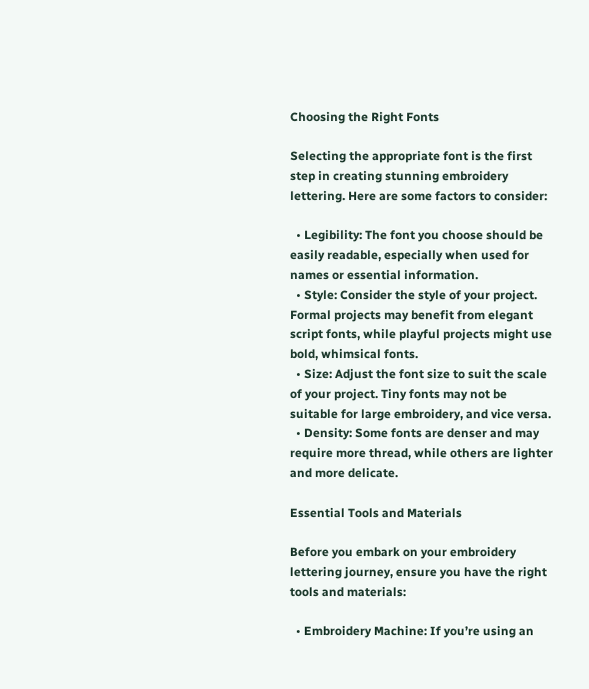Choosing the Right Fonts

Selecting the appropriate font is the first step in creating stunning embroidery lettering. Here are some factors to consider:

  • Legibility: The font you choose should be easily readable, especially when used for names or essential information.
  • Style: Consider the style of your project. Formal projects may benefit from elegant script fonts, while playful projects might use bold, whimsical fonts.
  • Size: Adjust the font size to suit the scale of your project. Tiny fonts may not be suitable for large embroidery, and vice versa.
  • Density: Some fonts are denser and may require more thread, while others are lighter and more delicate.

Essential Tools and Materials

Before you embark on your embroidery lettering journey, ensure you have the right tools and materials:

  • Embroidery Machine: If you’re using an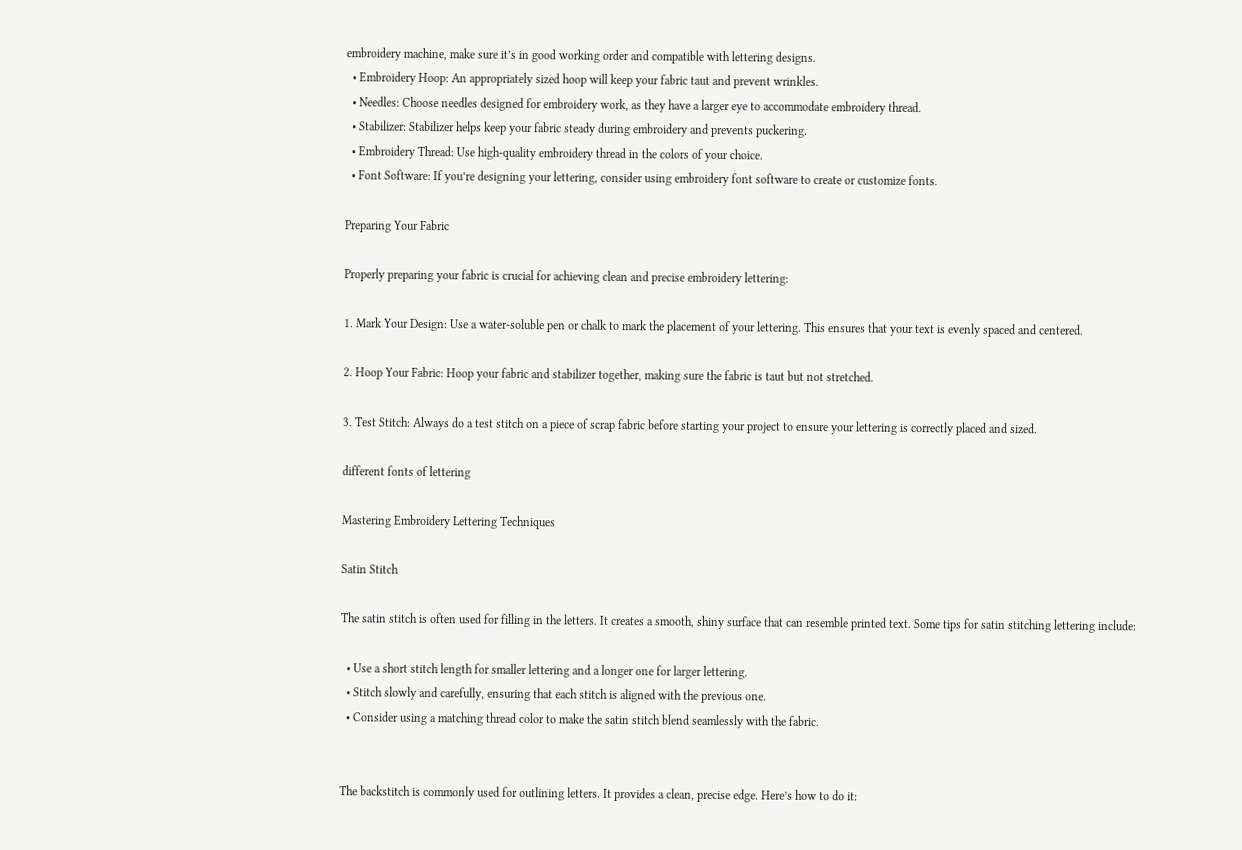embroidery machine, make sure it’s in good working order and compatible with lettering designs.
  • Embroidery Hoop: An appropriately sized hoop will keep your fabric taut and prevent wrinkles.
  • Needles: Choose needles designed for embroidery work, as they have a larger eye to accommodate embroidery thread.
  • Stabilizer: Stabilizer helps keep your fabric steady during embroidery and prevents puckering.
  • Embroidery Thread: Use high-quality embroidery thread in the colors of your choice.
  • Font Software: If you’re designing your lettering, consider using embroidery font software to create or customize fonts.

Preparing Your Fabric

Properly preparing your fabric is crucial for achieving clean and precise embroidery lettering:

1. Mark Your Design: Use a water-soluble pen or chalk to mark the placement of your lettering. This ensures that your text is evenly spaced and centered.

2. Hoop Your Fabric: Hoop your fabric and stabilizer together, making sure the fabric is taut but not stretched.

3. Test Stitch: Always do a test stitch on a piece of scrap fabric before starting your project to ensure your lettering is correctly placed and sized.

different fonts of lettering

Mastering Embroidery Lettering Techniques

Satin Stitch

The satin stitch is often used for filling in the letters. It creates a smooth, shiny surface that can resemble printed text. Some tips for satin stitching lettering include:

  • Use a short stitch length for smaller lettering and a longer one for larger lettering.
  • Stitch slowly and carefully, ensuring that each stitch is aligned with the previous one.
  • Consider using a matching thread color to make the satin stitch blend seamlessly with the fabric.


The backstitch is commonly used for outlining letters. It provides a clean, precise edge. Here’s how to do it: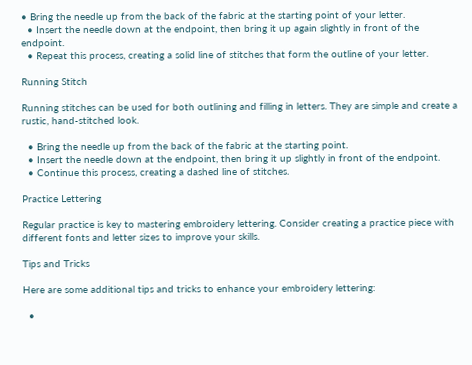• Bring the needle up from the back of the fabric at the starting point of your letter.
  • Insert the needle down at the endpoint, then bring it up again slightly in front of the endpoint.
  • Repeat this process, creating a solid line of stitches that form the outline of your letter.

Running Stitch

Running stitches can be used for both outlining and filling in letters. They are simple and create a rustic, hand-stitched look.

  • Bring the needle up from the back of the fabric at the starting point.
  • Insert the needle down at the endpoint, then bring it up slightly in front of the endpoint.
  • Continue this process, creating a dashed line of stitches.

Practice Lettering

Regular practice is key to mastering embroidery lettering. Consider creating a practice piece with different fonts and letter sizes to improve your skills.

Tips and Tricks

Here are some additional tips and tricks to enhance your embroidery lettering:

  •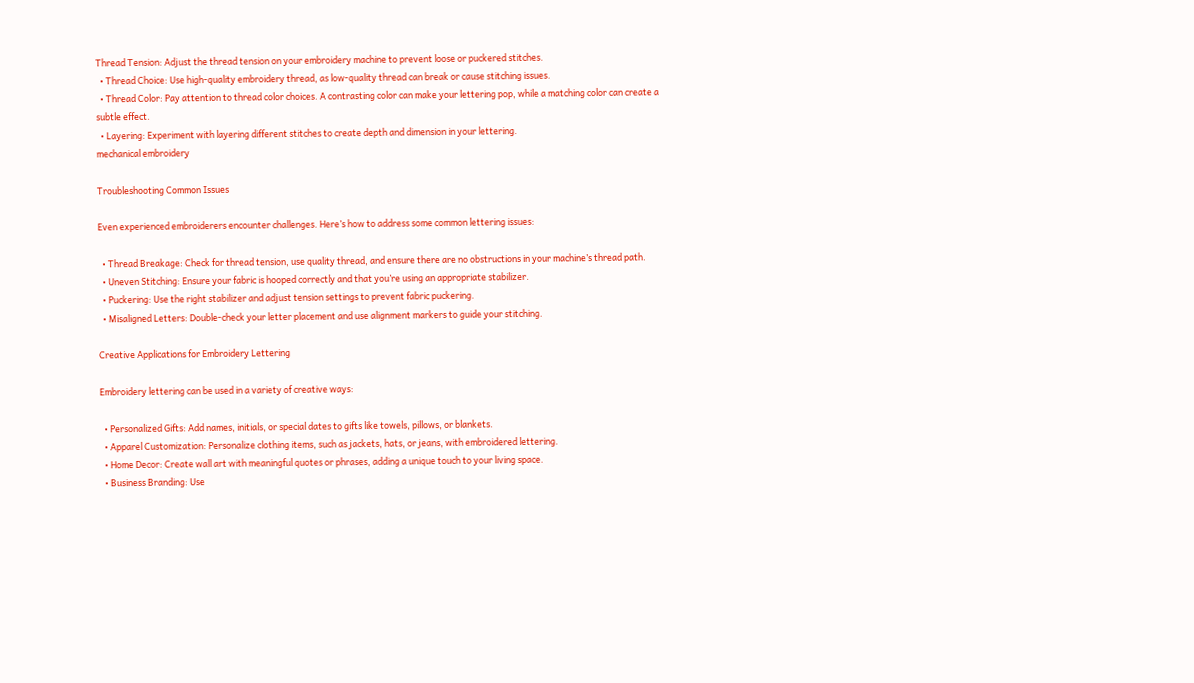Thread Tension: Adjust the thread tension on your embroidery machine to prevent loose or puckered stitches.
  • Thread Choice: Use high-quality embroidery thread, as low-quality thread can break or cause stitching issues.
  • Thread Color: Pay attention to thread color choices. A contrasting color can make your lettering pop, while a matching color can create a subtle effect.
  • Layering: Experiment with layering different stitches to create depth and dimension in your lettering.
mechanical embroidery

Troubleshooting Common Issues

Even experienced embroiderers encounter challenges. Here’s how to address some common lettering issues:

  • Thread Breakage: Check for thread tension, use quality thread, and ensure there are no obstructions in your machine’s thread path.
  • Uneven Stitching: Ensure your fabric is hooped correctly and that you’re using an appropriate stabilizer.
  • Puckering: Use the right stabilizer and adjust tension settings to prevent fabric puckering.
  • Misaligned Letters: Double-check your letter placement and use alignment markers to guide your stitching.

Creative Applications for Embroidery Lettering

Embroidery lettering can be used in a variety of creative ways:

  • Personalized Gifts: Add names, initials, or special dates to gifts like towels, pillows, or blankets.
  • Apparel Customization: Personalize clothing items, such as jackets, hats, or jeans, with embroidered lettering.
  • Home Decor: Create wall art with meaningful quotes or phrases, adding a unique touch to your living space.
  • Business Branding: Use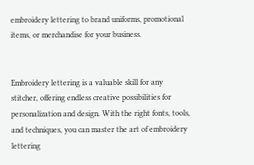embroidery lettering to brand uniforms, promotional items, or merchandise for your business.


Embroidery lettering is a valuable skill for any stitcher, offering endless creative possibilities for personalization and design. With the right fonts, tools, and techniques, you can master the art of embroidery lettering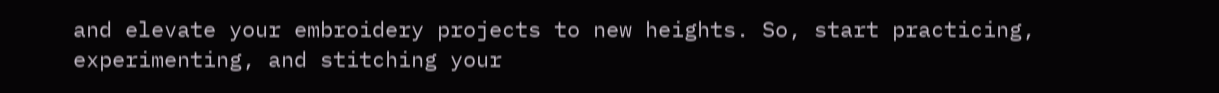and elevate your embroidery projects to new heights. So, start practicing, experimenting, and stitching your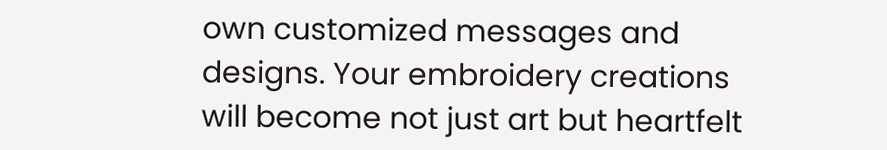own customized messages and designs. Your embroidery creations will become not just art but heartfelt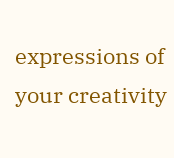expressions of your creativity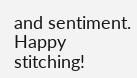and sentiment. Happy stitching!